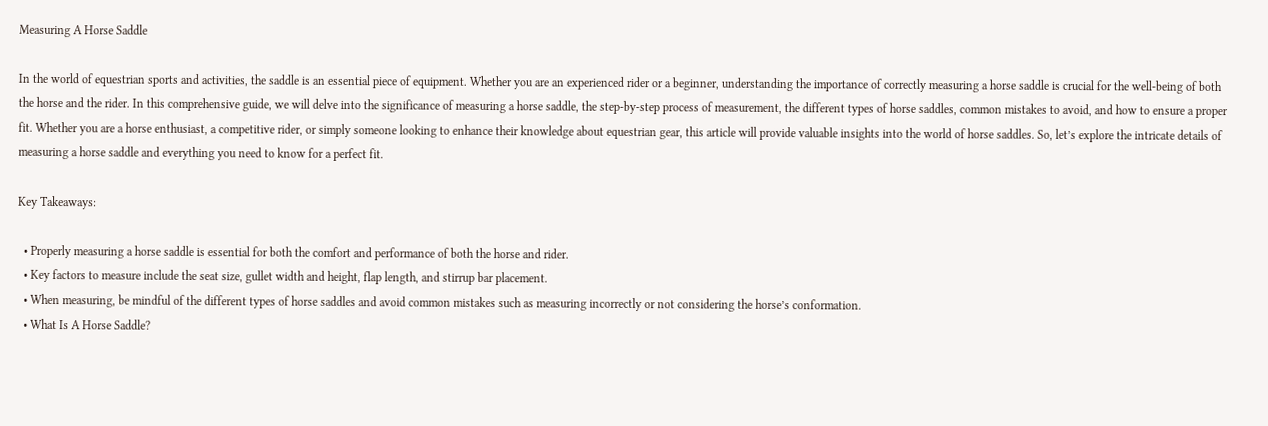Measuring A Horse Saddle

In the world of equestrian sports and activities, the saddle is an essential piece of equipment. Whether you are an experienced rider or a beginner, understanding the importance of correctly measuring a horse saddle is crucial for the well-being of both the horse and the rider. In this comprehensive guide, we will delve into the significance of measuring a horse saddle, the step-by-step process of measurement, the different types of horse saddles, common mistakes to avoid, and how to ensure a proper fit. Whether you are a horse enthusiast, a competitive rider, or simply someone looking to enhance their knowledge about equestrian gear, this article will provide valuable insights into the world of horse saddles. So, let’s explore the intricate details of measuring a horse saddle and everything you need to know for a perfect fit.

Key Takeaways:

  • Properly measuring a horse saddle is essential for both the comfort and performance of both the horse and rider.
  • Key factors to measure include the seat size, gullet width and height, flap length, and stirrup bar placement.
  • When measuring, be mindful of the different types of horse saddles and avoid common mistakes such as measuring incorrectly or not considering the horse’s conformation.
  • What Is A Horse Saddle?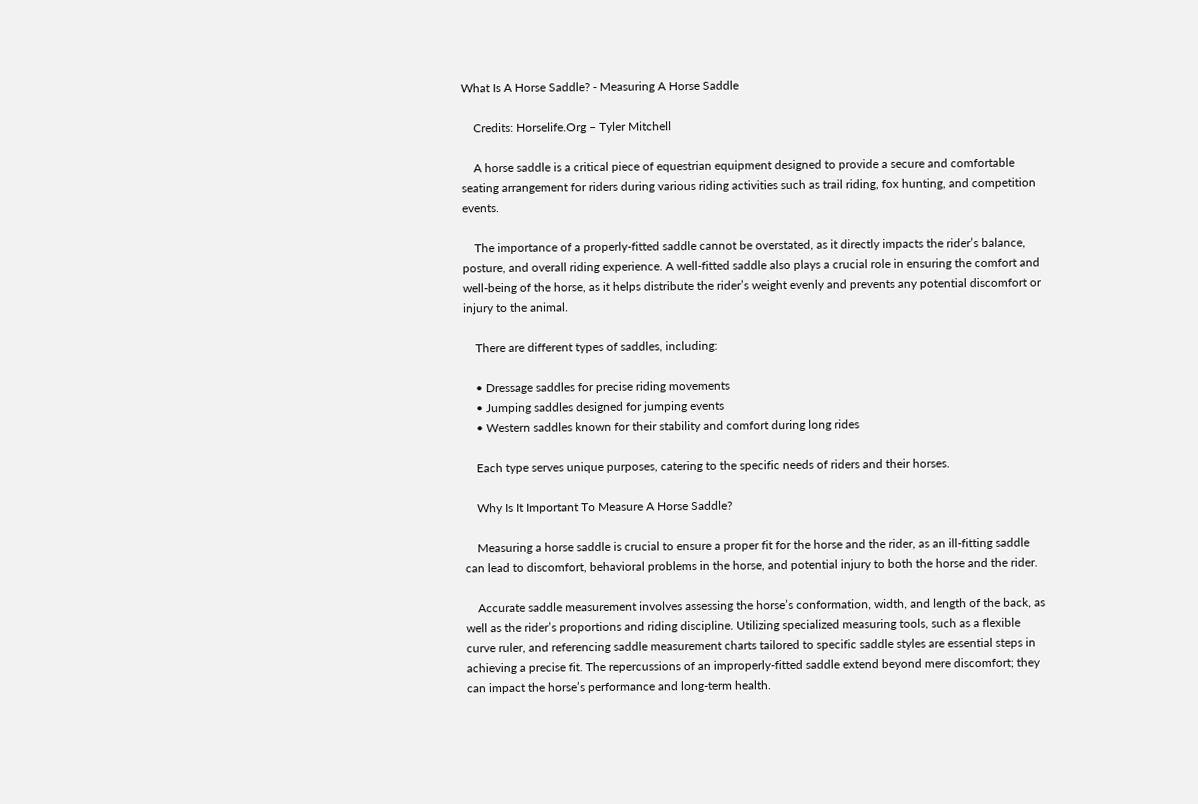What Is A Horse Saddle? - Measuring A Horse Saddle

    Credits: Horselife.Org – Tyler Mitchell

    A horse saddle is a critical piece of equestrian equipment designed to provide a secure and comfortable seating arrangement for riders during various riding activities such as trail riding, fox hunting, and competition events.

    The importance of a properly-fitted saddle cannot be overstated, as it directly impacts the rider’s balance, posture, and overall riding experience. A well-fitted saddle also plays a crucial role in ensuring the comfort and well-being of the horse, as it helps distribute the rider’s weight evenly and prevents any potential discomfort or injury to the animal.

    There are different types of saddles, including:

    • Dressage saddles for precise riding movements
    • Jumping saddles designed for jumping events
    • Western saddles known for their stability and comfort during long rides

    Each type serves unique purposes, catering to the specific needs of riders and their horses.

    Why Is It Important To Measure A Horse Saddle?

    Measuring a horse saddle is crucial to ensure a proper fit for the horse and the rider, as an ill-fitting saddle can lead to discomfort, behavioral problems in the horse, and potential injury to both the horse and the rider.

    Accurate saddle measurement involves assessing the horse’s conformation, width, and length of the back, as well as the rider’s proportions and riding discipline. Utilizing specialized measuring tools, such as a flexible curve ruler, and referencing saddle measurement charts tailored to specific saddle styles are essential steps in achieving a precise fit. The repercussions of an improperly-fitted saddle extend beyond mere discomfort; they can impact the horse’s performance and long-term health.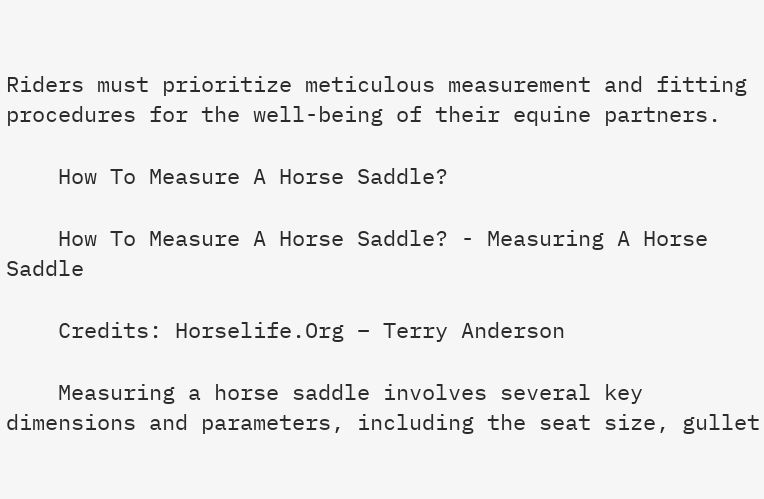Riders must prioritize meticulous measurement and fitting procedures for the well-being of their equine partners.

    How To Measure A Horse Saddle?

    How To Measure A Horse Saddle? - Measuring A Horse Saddle

    Credits: Horselife.Org – Terry Anderson

    Measuring a horse saddle involves several key dimensions and parameters, including the seat size, gullet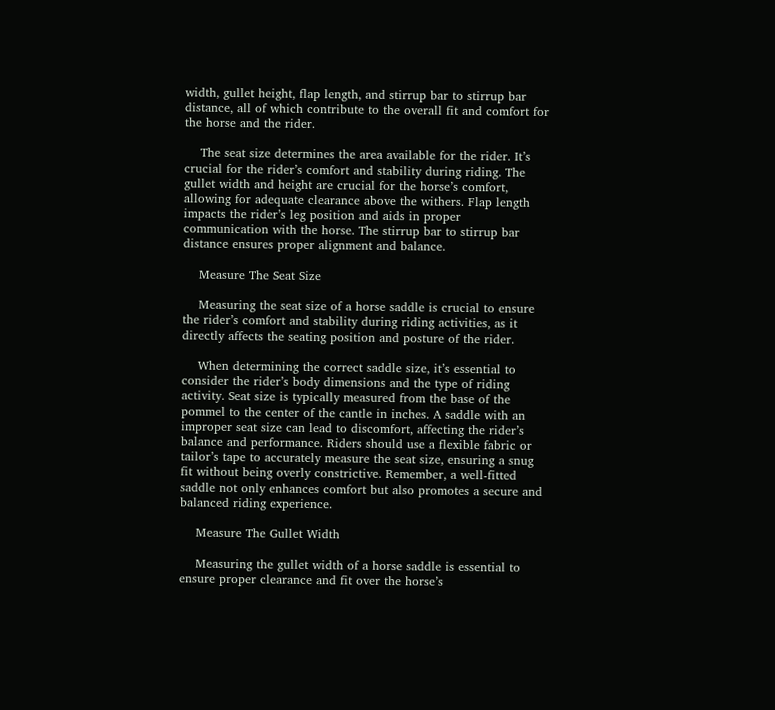width, gullet height, flap length, and stirrup bar to stirrup bar distance, all of which contribute to the overall fit and comfort for the horse and the rider.

    The seat size determines the area available for the rider. It’s crucial for the rider’s comfort and stability during riding. The gullet width and height are crucial for the horse’s comfort, allowing for adequate clearance above the withers. Flap length impacts the rider’s leg position and aids in proper communication with the horse. The stirrup bar to stirrup bar distance ensures proper alignment and balance.

    Measure The Seat Size

    Measuring the seat size of a horse saddle is crucial to ensure the rider’s comfort and stability during riding activities, as it directly affects the seating position and posture of the rider.

    When determining the correct saddle size, it’s essential to consider the rider’s body dimensions and the type of riding activity. Seat size is typically measured from the base of the pommel to the center of the cantle in inches. A saddle with an improper seat size can lead to discomfort, affecting the rider’s balance and performance. Riders should use a flexible fabric or tailor’s tape to accurately measure the seat size, ensuring a snug fit without being overly constrictive. Remember, a well-fitted saddle not only enhances comfort but also promotes a secure and balanced riding experience.

    Measure The Gullet Width

    Measuring the gullet width of a horse saddle is essential to ensure proper clearance and fit over the horse’s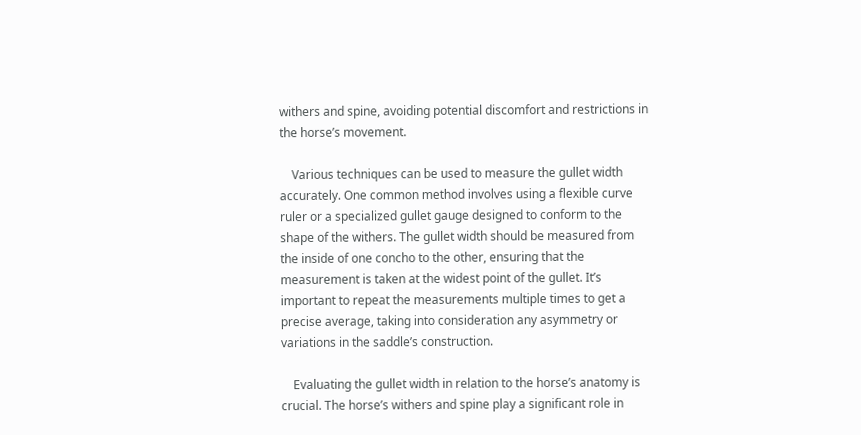withers and spine, avoiding potential discomfort and restrictions in the horse’s movement.

    Various techniques can be used to measure the gullet width accurately. One common method involves using a flexible curve ruler or a specialized gullet gauge designed to conform to the shape of the withers. The gullet width should be measured from the inside of one concho to the other, ensuring that the measurement is taken at the widest point of the gullet. It’s important to repeat the measurements multiple times to get a precise average, taking into consideration any asymmetry or variations in the saddle’s construction.

    Evaluating the gullet width in relation to the horse’s anatomy is crucial. The horse’s withers and spine play a significant role in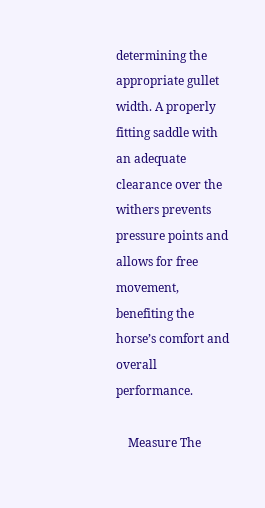determining the appropriate gullet width. A properly fitting saddle with an adequate clearance over the withers prevents pressure points and allows for free movement, benefiting the horse’s comfort and overall performance.

    Measure The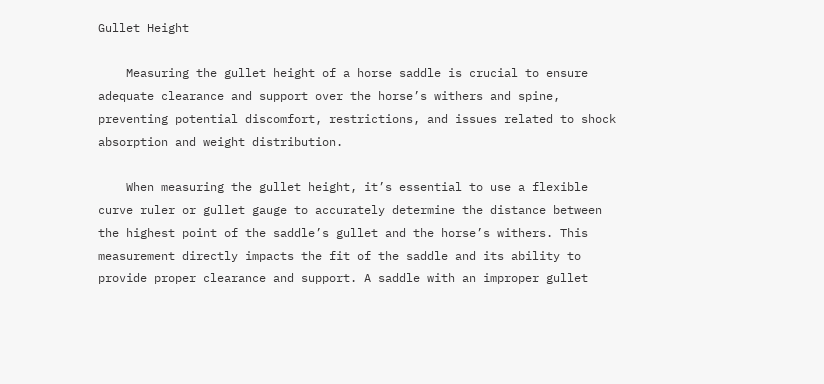Gullet Height

    Measuring the gullet height of a horse saddle is crucial to ensure adequate clearance and support over the horse’s withers and spine, preventing potential discomfort, restrictions, and issues related to shock absorption and weight distribution.

    When measuring the gullet height, it’s essential to use a flexible curve ruler or gullet gauge to accurately determine the distance between the highest point of the saddle’s gullet and the horse’s withers. This measurement directly impacts the fit of the saddle and its ability to provide proper clearance and support. A saddle with an improper gullet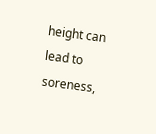height can lead to soreness,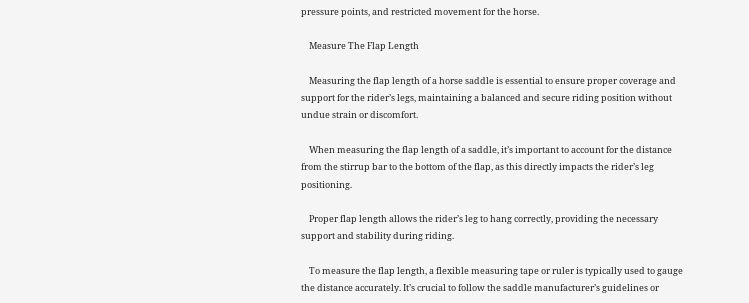pressure points, and restricted movement for the horse.

    Measure The Flap Length

    Measuring the flap length of a horse saddle is essential to ensure proper coverage and support for the rider’s legs, maintaining a balanced and secure riding position without undue strain or discomfort.

    When measuring the flap length of a saddle, it’s important to account for the distance from the stirrup bar to the bottom of the flap, as this directly impacts the rider’s leg positioning.

    Proper flap length allows the rider’s leg to hang correctly, providing the necessary support and stability during riding.

    To measure the flap length, a flexible measuring tape or ruler is typically used to gauge the distance accurately. It’s crucial to follow the saddle manufacturer’s guidelines or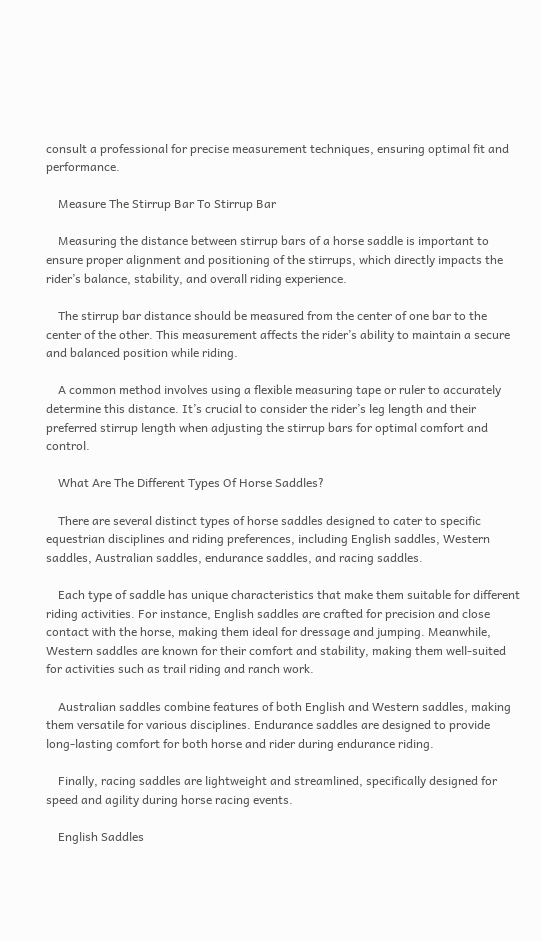consult a professional for precise measurement techniques, ensuring optimal fit and performance.

    Measure The Stirrup Bar To Stirrup Bar

    Measuring the distance between stirrup bars of a horse saddle is important to ensure proper alignment and positioning of the stirrups, which directly impacts the rider’s balance, stability, and overall riding experience.

    The stirrup bar distance should be measured from the center of one bar to the center of the other. This measurement affects the rider’s ability to maintain a secure and balanced position while riding.

    A common method involves using a flexible measuring tape or ruler to accurately determine this distance. It’s crucial to consider the rider’s leg length and their preferred stirrup length when adjusting the stirrup bars for optimal comfort and control.

    What Are The Different Types Of Horse Saddles?

    There are several distinct types of horse saddles designed to cater to specific equestrian disciplines and riding preferences, including English saddles, Western saddles, Australian saddles, endurance saddles, and racing saddles.

    Each type of saddle has unique characteristics that make them suitable for different riding activities. For instance, English saddles are crafted for precision and close contact with the horse, making them ideal for dressage and jumping. Meanwhile, Western saddles are known for their comfort and stability, making them well-suited for activities such as trail riding and ranch work.

    Australian saddles combine features of both English and Western saddles, making them versatile for various disciplines. Endurance saddles are designed to provide long-lasting comfort for both horse and rider during endurance riding.

    Finally, racing saddles are lightweight and streamlined, specifically designed for speed and agility during horse racing events.

    English Saddles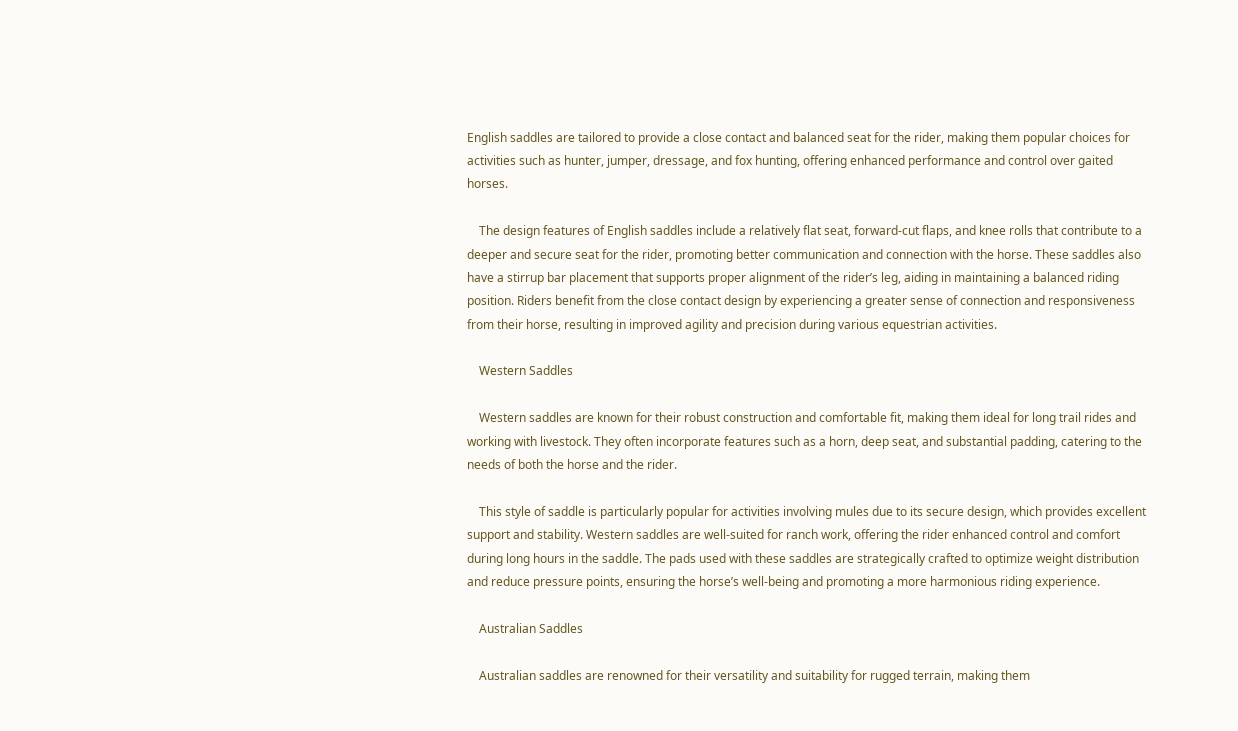English saddles are tailored to provide a close contact and balanced seat for the rider, making them popular choices for activities such as hunter, jumper, dressage, and fox hunting, offering enhanced performance and control over gaited horses.

    The design features of English saddles include a relatively flat seat, forward-cut flaps, and knee rolls that contribute to a deeper and secure seat for the rider, promoting better communication and connection with the horse. These saddles also have a stirrup bar placement that supports proper alignment of the rider’s leg, aiding in maintaining a balanced riding position. Riders benefit from the close contact design by experiencing a greater sense of connection and responsiveness from their horse, resulting in improved agility and precision during various equestrian activities.

    Western Saddles

    Western saddles are known for their robust construction and comfortable fit, making them ideal for long trail rides and working with livestock. They often incorporate features such as a horn, deep seat, and substantial padding, catering to the needs of both the horse and the rider.

    This style of saddle is particularly popular for activities involving mules due to its secure design, which provides excellent support and stability. Western saddles are well-suited for ranch work, offering the rider enhanced control and comfort during long hours in the saddle. The pads used with these saddles are strategically crafted to optimize weight distribution and reduce pressure points, ensuring the horse’s well-being and promoting a more harmonious riding experience.

    Australian Saddles

    Australian saddles are renowned for their versatility and suitability for rugged terrain, making them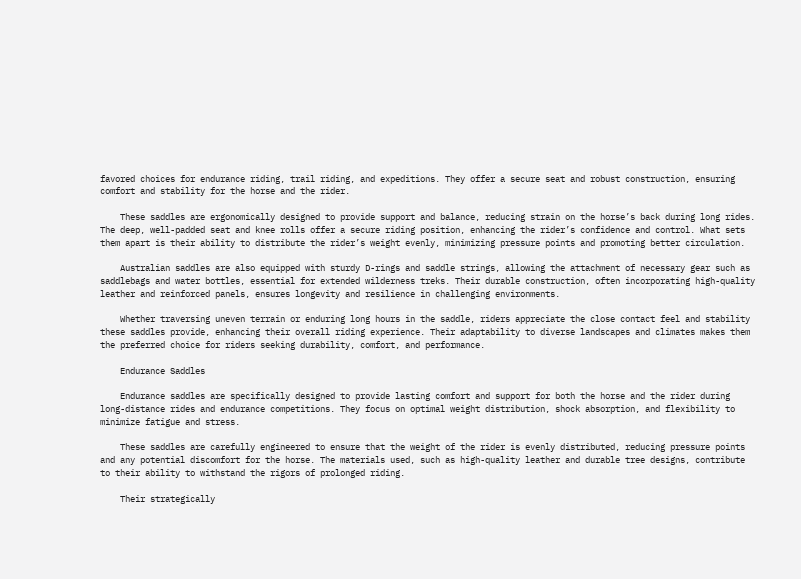favored choices for endurance riding, trail riding, and expeditions. They offer a secure seat and robust construction, ensuring comfort and stability for the horse and the rider.

    These saddles are ergonomically designed to provide support and balance, reducing strain on the horse’s back during long rides. The deep, well-padded seat and knee rolls offer a secure riding position, enhancing the rider’s confidence and control. What sets them apart is their ability to distribute the rider’s weight evenly, minimizing pressure points and promoting better circulation.

    Australian saddles are also equipped with sturdy D-rings and saddle strings, allowing the attachment of necessary gear such as saddlebags and water bottles, essential for extended wilderness treks. Their durable construction, often incorporating high-quality leather and reinforced panels, ensures longevity and resilience in challenging environments.

    Whether traversing uneven terrain or enduring long hours in the saddle, riders appreciate the close contact feel and stability these saddles provide, enhancing their overall riding experience. Their adaptability to diverse landscapes and climates makes them the preferred choice for riders seeking durability, comfort, and performance.

    Endurance Saddles

    Endurance saddles are specifically designed to provide lasting comfort and support for both the horse and the rider during long-distance rides and endurance competitions. They focus on optimal weight distribution, shock absorption, and flexibility to minimize fatigue and stress.

    These saddles are carefully engineered to ensure that the weight of the rider is evenly distributed, reducing pressure points and any potential discomfort for the horse. The materials used, such as high-quality leather and durable tree designs, contribute to their ability to withstand the rigors of prolonged riding.

    Their strategically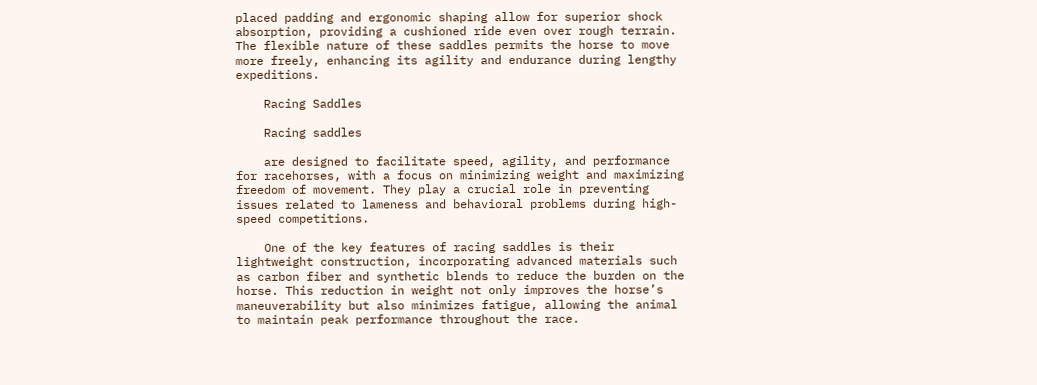placed padding and ergonomic shaping allow for superior shock absorption, providing a cushioned ride even over rough terrain. The flexible nature of these saddles permits the horse to move more freely, enhancing its agility and endurance during lengthy expeditions.

    Racing Saddles

    Racing saddles

    are designed to facilitate speed, agility, and performance for racehorses, with a focus on minimizing weight and maximizing freedom of movement. They play a crucial role in preventing issues related to lameness and behavioral problems during high-speed competitions.

    One of the key features of racing saddles is their lightweight construction, incorporating advanced materials such as carbon fiber and synthetic blends to reduce the burden on the horse. This reduction in weight not only improves the horse’s maneuverability but also minimizes fatigue, allowing the animal to maintain peak performance throughout the race.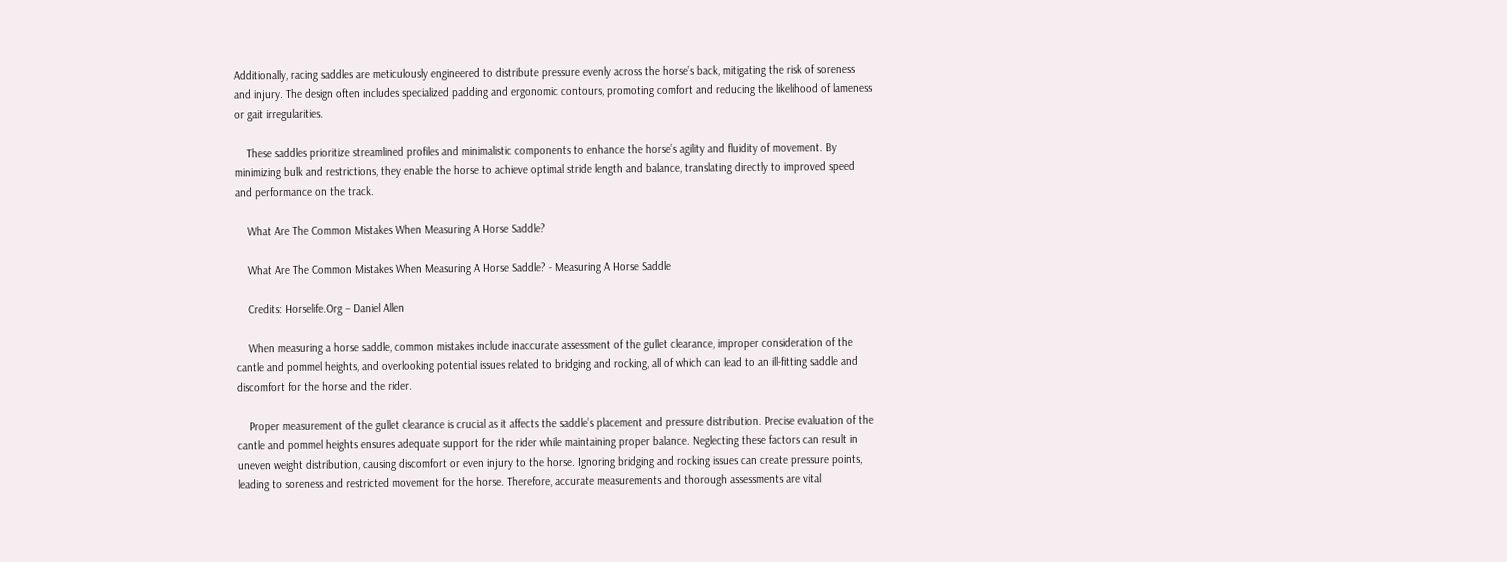Additionally, racing saddles are meticulously engineered to distribute pressure evenly across the horse’s back, mitigating the risk of soreness and injury. The design often includes specialized padding and ergonomic contours, promoting comfort and reducing the likelihood of lameness or gait irregularities.

    These saddles prioritize streamlined profiles and minimalistic components to enhance the horse’s agility and fluidity of movement. By minimizing bulk and restrictions, they enable the horse to achieve optimal stride length and balance, translating directly to improved speed and performance on the track.

    What Are The Common Mistakes When Measuring A Horse Saddle?

    What Are The Common Mistakes When Measuring A Horse Saddle? - Measuring A Horse Saddle

    Credits: Horselife.Org – Daniel Allen

    When measuring a horse saddle, common mistakes include inaccurate assessment of the gullet clearance, improper consideration of the cantle and pommel heights, and overlooking potential issues related to bridging and rocking, all of which can lead to an ill-fitting saddle and discomfort for the horse and the rider.

    Proper measurement of the gullet clearance is crucial as it affects the saddle’s placement and pressure distribution. Precise evaluation of the cantle and pommel heights ensures adequate support for the rider while maintaining proper balance. Neglecting these factors can result in uneven weight distribution, causing discomfort or even injury to the horse. Ignoring bridging and rocking issues can create pressure points, leading to soreness and restricted movement for the horse. Therefore, accurate measurements and thorough assessments are vital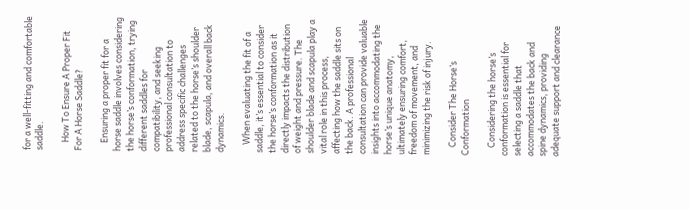for a well-fitting and comfortable saddle.

    How To Ensure A Proper Fit For A Horse Saddle?

    Ensuring a proper fit for a horse saddle involves considering the horse’s conformation, trying different saddles for compatibility, and seeking professional consultation to address specific challenges related to the horse’s shoulder blade, scapula, and overall back dynamics.

    When evaluating the fit of a saddle, it’s essential to consider the horse’s conformation as it directly impacts the distribution of weight and pressure. The shoulder blade and scapula play a vital role in this process, affecting how the saddle sits on the back. A professional consultation can provide valuable insights into accommodating the horse’s unique anatomy, ultimately ensuring comfort, freedom of movement, and minimizing the risk of injury.

    Consider The Horse’s Conformation

    Considering the horse’s conformation is essential for selecting a saddle that accommodates the back and spine dynamics, providing adequate support and clearance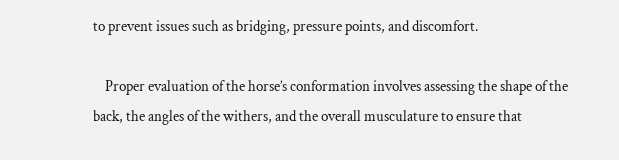to prevent issues such as bridging, pressure points, and discomfort.

    Proper evaluation of the horse’s conformation involves assessing the shape of the back, the angles of the withers, and the overall musculature to ensure that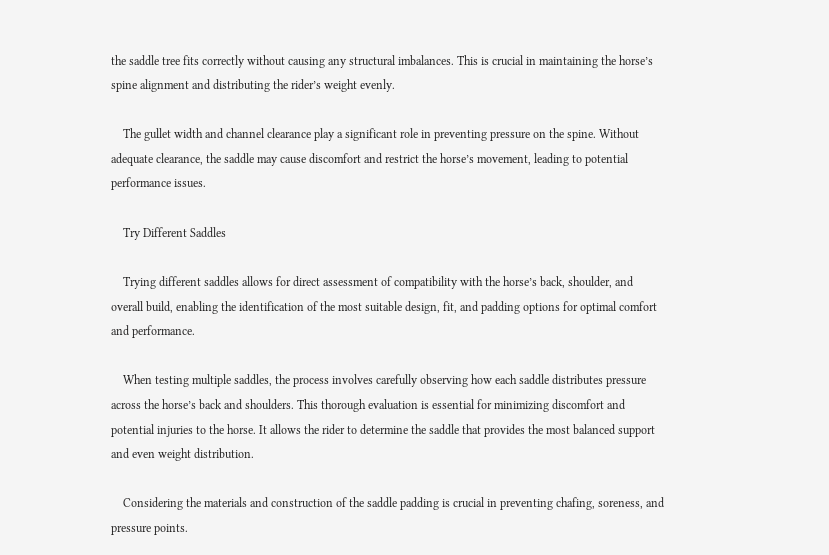the saddle tree fits correctly without causing any structural imbalances. This is crucial in maintaining the horse’s spine alignment and distributing the rider’s weight evenly.

    The gullet width and channel clearance play a significant role in preventing pressure on the spine. Without adequate clearance, the saddle may cause discomfort and restrict the horse’s movement, leading to potential performance issues.

    Try Different Saddles

    Trying different saddles allows for direct assessment of compatibility with the horse’s back, shoulder, and overall build, enabling the identification of the most suitable design, fit, and padding options for optimal comfort and performance.

    When testing multiple saddles, the process involves carefully observing how each saddle distributes pressure across the horse’s back and shoulders. This thorough evaluation is essential for minimizing discomfort and potential injuries to the horse. It allows the rider to determine the saddle that provides the most balanced support and even weight distribution.

    Considering the materials and construction of the saddle padding is crucial in preventing chafing, soreness, and pressure points.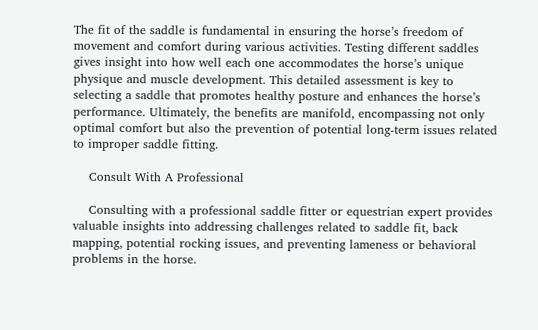The fit of the saddle is fundamental in ensuring the horse’s freedom of movement and comfort during various activities. Testing different saddles gives insight into how well each one accommodates the horse’s unique physique and muscle development. This detailed assessment is key to selecting a saddle that promotes healthy posture and enhances the horse’s performance. Ultimately, the benefits are manifold, encompassing not only optimal comfort but also the prevention of potential long-term issues related to improper saddle fitting.

    Consult With A Professional

    Consulting with a professional saddle fitter or equestrian expert provides valuable insights into addressing challenges related to saddle fit, back mapping, potential rocking issues, and preventing lameness or behavioral problems in the horse.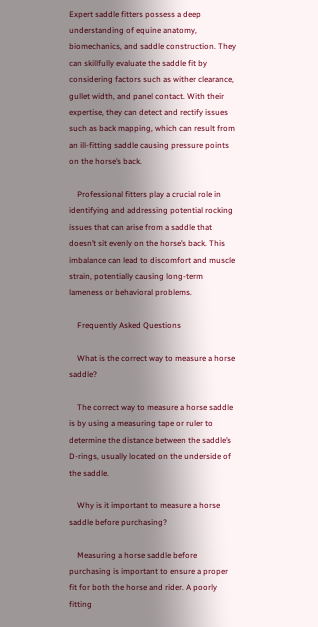Expert saddle fitters possess a deep understanding of equine anatomy, biomechanics, and saddle construction. They can skillfully evaluate the saddle fit by considering factors such as wither clearance, gullet width, and panel contact. With their expertise, they can detect and rectify issues such as back mapping, which can result from an ill-fitting saddle causing pressure points on the horse’s back.

    Professional fitters play a crucial role in identifying and addressing potential rocking issues that can arise from a saddle that doesn’t sit evenly on the horse’s back. This imbalance can lead to discomfort and muscle strain, potentially causing long-term lameness or behavioral problems.

    Frequently Asked Questions

    What is the correct way to measure a horse saddle?

    The correct way to measure a horse saddle is by using a measuring tape or ruler to determine the distance between the saddle’s D-rings, usually located on the underside of the saddle.

    Why is it important to measure a horse saddle before purchasing?

    Measuring a horse saddle before purchasing is important to ensure a proper fit for both the horse and rider. A poorly fitting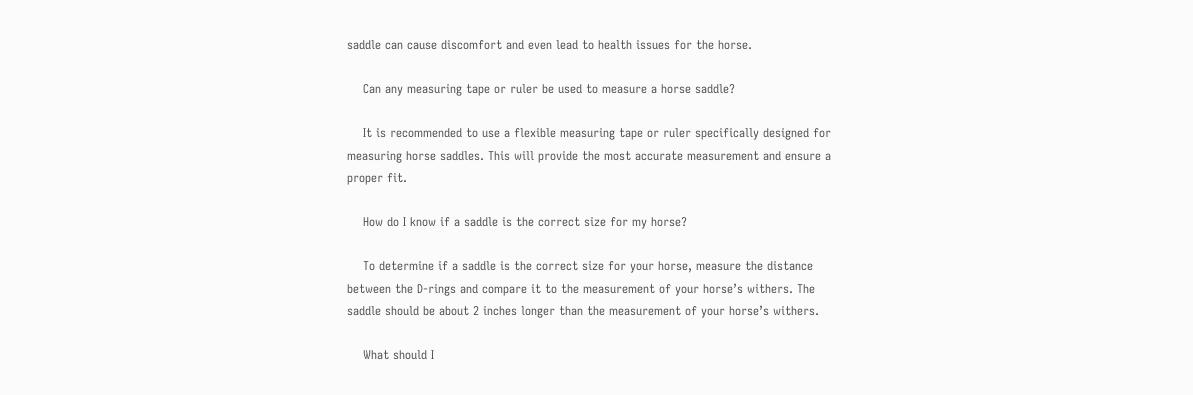saddle can cause discomfort and even lead to health issues for the horse.

    Can any measuring tape or ruler be used to measure a horse saddle?

    It is recommended to use a flexible measuring tape or ruler specifically designed for measuring horse saddles. This will provide the most accurate measurement and ensure a proper fit.

    How do I know if a saddle is the correct size for my horse?

    To determine if a saddle is the correct size for your horse, measure the distance between the D-rings and compare it to the measurement of your horse’s withers. The saddle should be about 2 inches longer than the measurement of your horse’s withers.

    What should I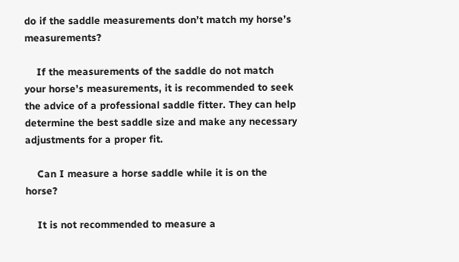do if the saddle measurements don’t match my horse’s measurements?

    If the measurements of the saddle do not match your horse’s measurements, it is recommended to seek the advice of a professional saddle fitter. They can help determine the best saddle size and make any necessary adjustments for a proper fit.

    Can I measure a horse saddle while it is on the horse?

    It is not recommended to measure a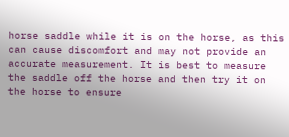horse saddle while it is on the horse, as this can cause discomfort and may not provide an accurate measurement. It is best to measure the saddle off the horse and then try it on the horse to ensure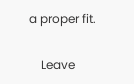a proper fit.

    Leave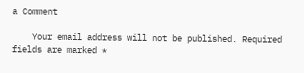a Comment

    Your email address will not be published. Required fields are marked *